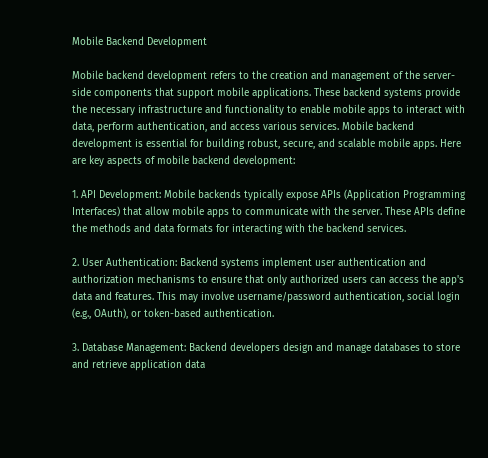Mobile Backend Development

Mobile backend development refers to the creation and management of the server-side components that support mobile applications. These backend systems provide the necessary infrastructure and functionality to enable mobile apps to interact with data, perform authentication, and access various services. Mobile backend development is essential for building robust, secure, and scalable mobile apps. Here are key aspects of mobile backend development:

1. API Development: Mobile backends typically expose APIs (Application Programming Interfaces) that allow mobile apps to communicate with the server. These APIs define the methods and data formats for interacting with the backend services.

2. User Authentication: Backend systems implement user authentication and authorization mechanisms to ensure that only authorized users can access the app's data and features. This may involve username/password authentication, social login (e.g., OAuth), or token-based authentication.

3. Database Management: Backend developers design and manage databases to store and retrieve application data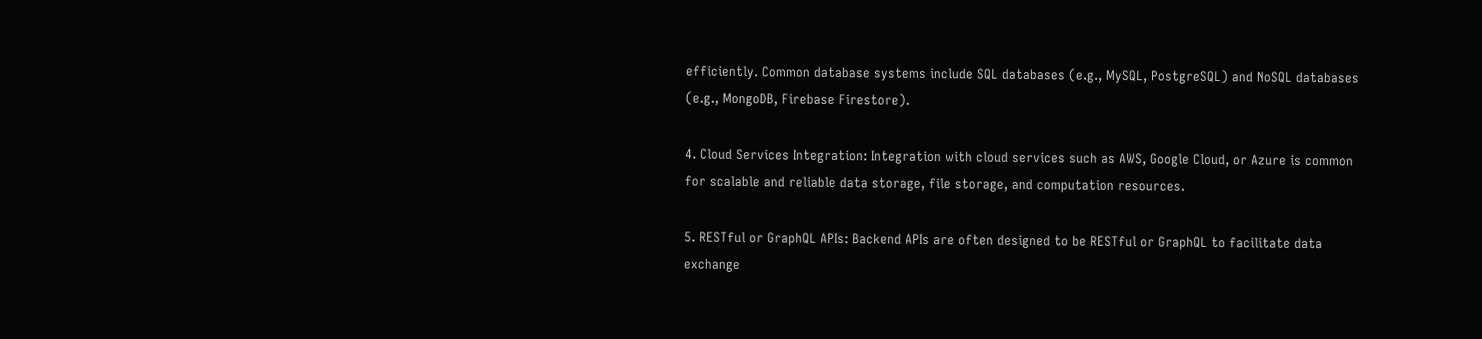efficiently. Common database systems include SQL databases (e.g., MySQL, PostgreSQL) and NoSQL databases (e.g., MongoDB, Firebase Firestore).

4. Cloud Services Integration: Integration with cloud services such as AWS, Google Cloud, or Azure is common for scalable and reliable data storage, file storage, and computation resources.

5. RESTful or GraphQL APIs: Backend APIs are often designed to be RESTful or GraphQL to facilitate data exchange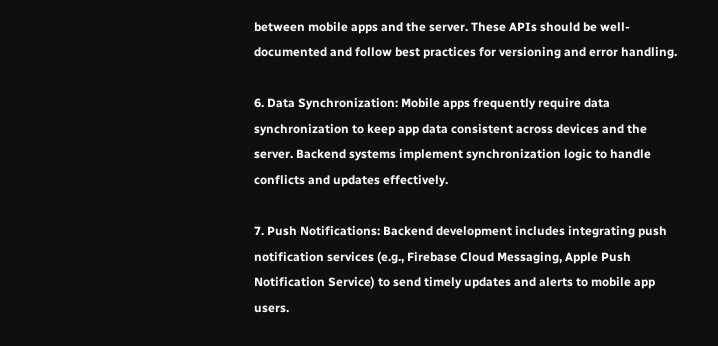between mobile apps and the server. These APIs should be well-documented and follow best practices for versioning and error handling.

6. Data Synchronization: Mobile apps frequently require data synchronization to keep app data consistent across devices and the server. Backend systems implement synchronization logic to handle conflicts and updates effectively.

7. Push Notifications: Backend development includes integrating push notification services (e.g., Firebase Cloud Messaging, Apple Push Notification Service) to send timely updates and alerts to mobile app users.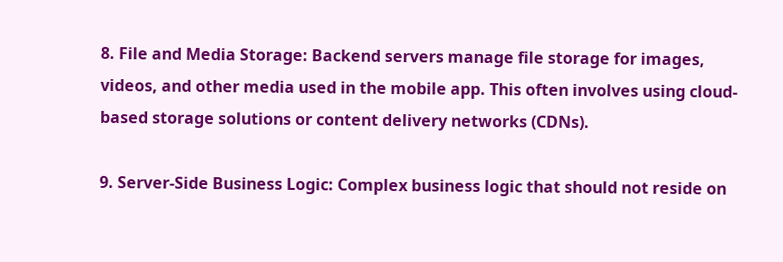8. File and Media Storage: Backend servers manage file storage for images, videos, and other media used in the mobile app. This often involves using cloud-based storage solutions or content delivery networks (CDNs).

9. Server-Side Business Logic: Complex business logic that should not reside on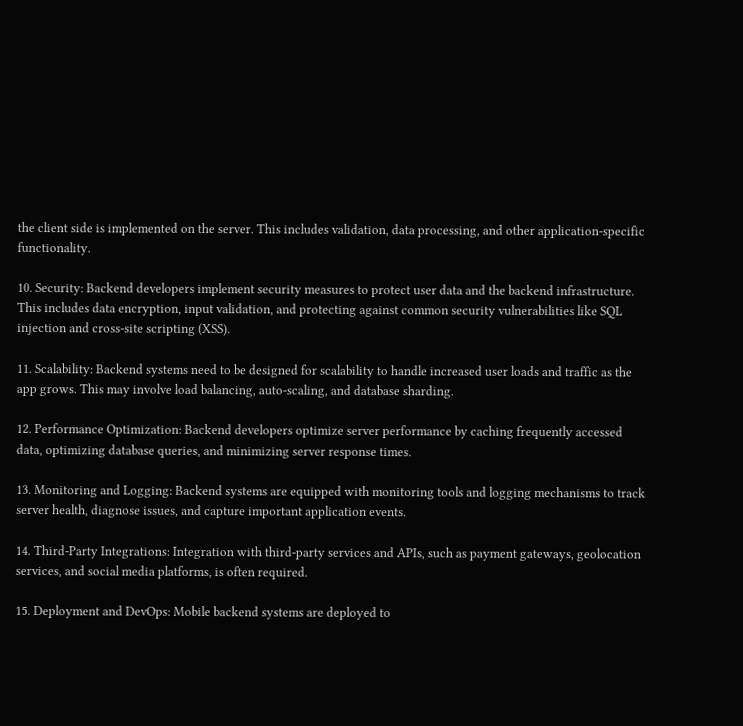the client side is implemented on the server. This includes validation, data processing, and other application-specific functionality.

10. Security: Backend developers implement security measures to protect user data and the backend infrastructure. This includes data encryption, input validation, and protecting against common security vulnerabilities like SQL injection and cross-site scripting (XSS).

11. Scalability: Backend systems need to be designed for scalability to handle increased user loads and traffic as the app grows. This may involve load balancing, auto-scaling, and database sharding.

12. Performance Optimization: Backend developers optimize server performance by caching frequently accessed data, optimizing database queries, and minimizing server response times.

13. Monitoring and Logging: Backend systems are equipped with monitoring tools and logging mechanisms to track server health, diagnose issues, and capture important application events.

14. Third-Party Integrations: Integration with third-party services and APIs, such as payment gateways, geolocation services, and social media platforms, is often required.

15. Deployment and DevOps: Mobile backend systems are deployed to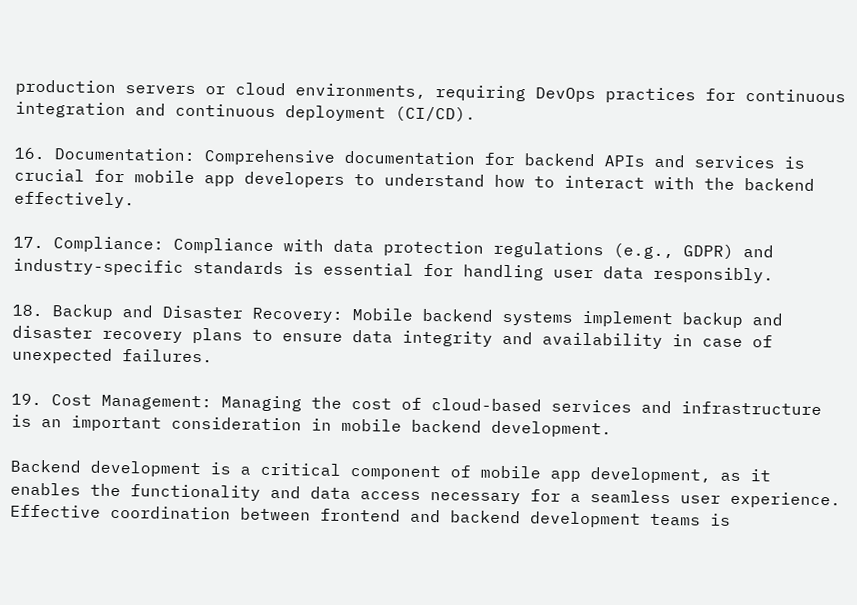production servers or cloud environments, requiring DevOps practices for continuous integration and continuous deployment (CI/CD).

16. Documentation: Comprehensive documentation for backend APIs and services is crucial for mobile app developers to understand how to interact with the backend effectively.

17. Compliance: Compliance with data protection regulations (e.g., GDPR) and industry-specific standards is essential for handling user data responsibly.

18. Backup and Disaster Recovery: Mobile backend systems implement backup and disaster recovery plans to ensure data integrity and availability in case of unexpected failures.

19. Cost Management: Managing the cost of cloud-based services and infrastructure is an important consideration in mobile backend development.

Backend development is a critical component of mobile app development, as it enables the functionality and data access necessary for a seamless user experience. Effective coordination between frontend and backend development teams is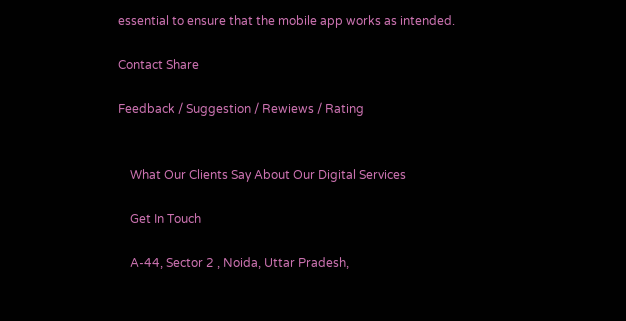essential to ensure that the mobile app works as intended.

Contact Share

Feedback / Suggestion / Rewiews / Rating


    What Our Clients Say About Our Digital Services

    Get In Touch

    A-44, Sector 2 , Noida, Uttar Pradesh,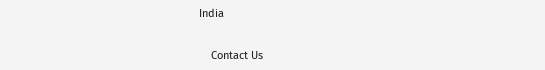India


    Contact Us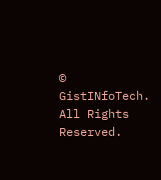© GistINfoTech. All Rights Reserved.